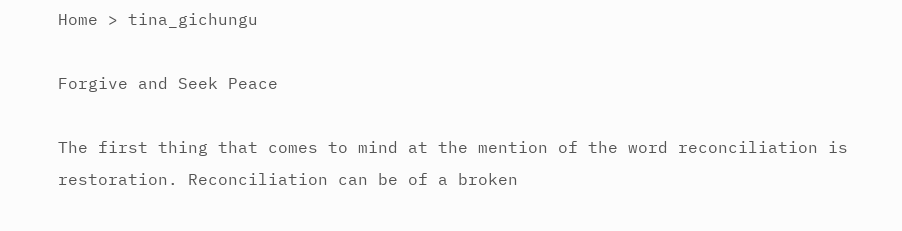Home > tina_gichungu

Forgive and Seek Peace

The first thing that comes to mind at the mention of the word reconciliation is restoration. Reconciliation can be of a broken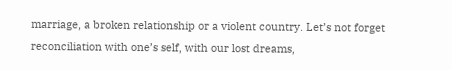marriage, a broken relationship or a violent country. Let’s not forget reconciliation with one’s self, with our lost dreams,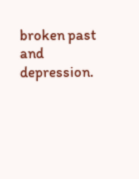broken past and depression.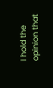I hold the opinion that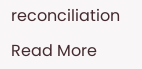reconciliation

Read More